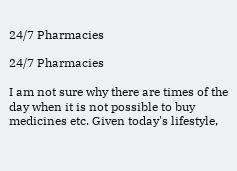24/7 Pharmacies

24/7 Pharmacies

I am not sure why there are times of the day when it is not possible to buy medicines etc. Given today's lifestyle,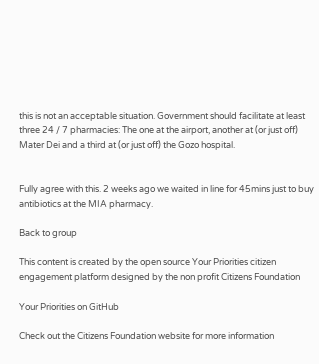this is not an acceptable situation. Government should facilitate at least three 24 / 7 pharmacies: The one at the airport, another at (or just off) Mater Dei and a third at (or just off) the Gozo hospital.


Fully agree with this. 2 weeks ago we waited in line for 45mins just to buy antibiotics at the MIA pharmacy.

Back to group

This content is created by the open source Your Priorities citizen engagement platform designed by the non profit Citizens Foundation

Your Priorities on GitHub

Check out the Citizens Foundation website for more information